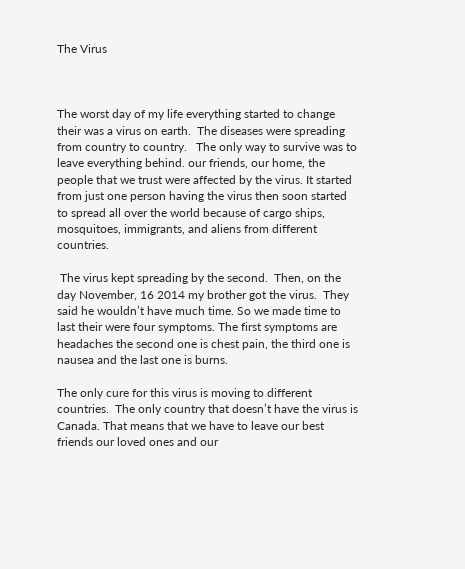The Virus



The worst day of my life everything started to change their was a virus on earth.  The diseases were spreading from country to country.   The only way to survive was to leave everything behind. our friends, our home, the people that we trust were affected by the virus. It started from just one person having the virus then soon started to spread all over the world because of cargo ships, mosquitoes, immigrants, and aliens from different countries.

 The virus kept spreading by the second.  Then, on the day November, 16 2014 my brother got the virus.  They said he wouldn’t have much time. So we made time to last their were four symptoms. The first symptoms are headaches the second one is chest pain, the third one is nausea and the last one is burns.

The only cure for this virus is moving to different countries.  The only country that doesn’t have the virus is Canada. That means that we have to leave our best friends our loved ones and our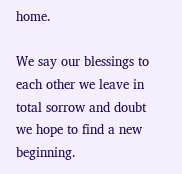home.

We say our blessings to each other we leave in total sorrow and doubt we hope to find a new beginning.